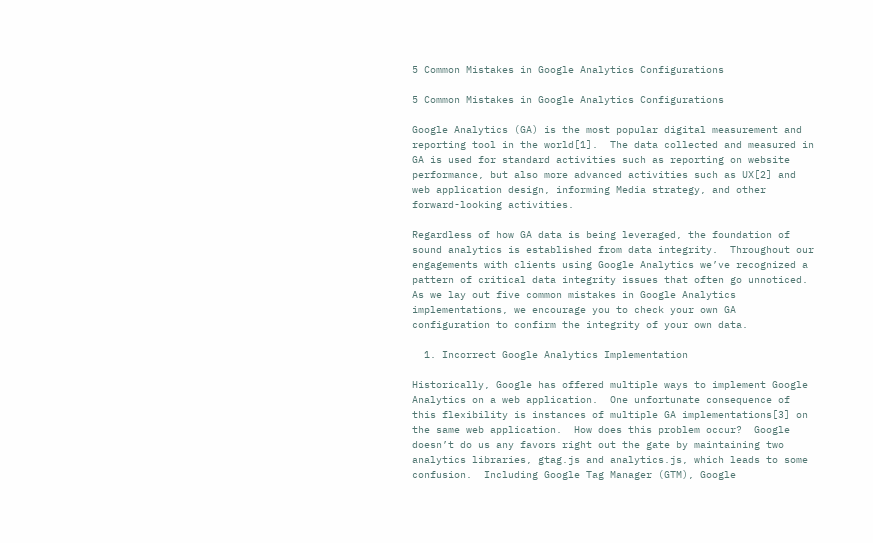5 Common Mistakes in Google Analytics Configurations

5 Common Mistakes in Google Analytics Configurations

Google Analytics (GA) is the most popular digital measurement and reporting tool in the world[1].  The data collected and measured in GA is used for standard activities such as reporting on website performance, but also more advanced activities such as UX[2] and web application design, informing Media strategy, and other forward-looking activities.

Regardless of how GA data is being leveraged, the foundation of sound analytics is established from data integrity.  Throughout our engagements with clients using Google Analytics we’ve recognized a pattern of critical data integrity issues that often go unnoticed.  As we lay out five common mistakes in Google Analytics implementations, we encourage you to check your own GA configuration to confirm the integrity of your own data.

  1. Incorrect Google Analytics Implementation

Historically, Google has offered multiple ways to implement Google Analytics on a web application.  One unfortunate consequence of this flexibility is instances of multiple GA implementations[3] on the same web application.  How does this problem occur?  Google doesn’t do us any favors right out the gate by maintaining two analytics libraries, gtag.js and analytics.js, which leads to some confusion.  Including Google Tag Manager (GTM), Google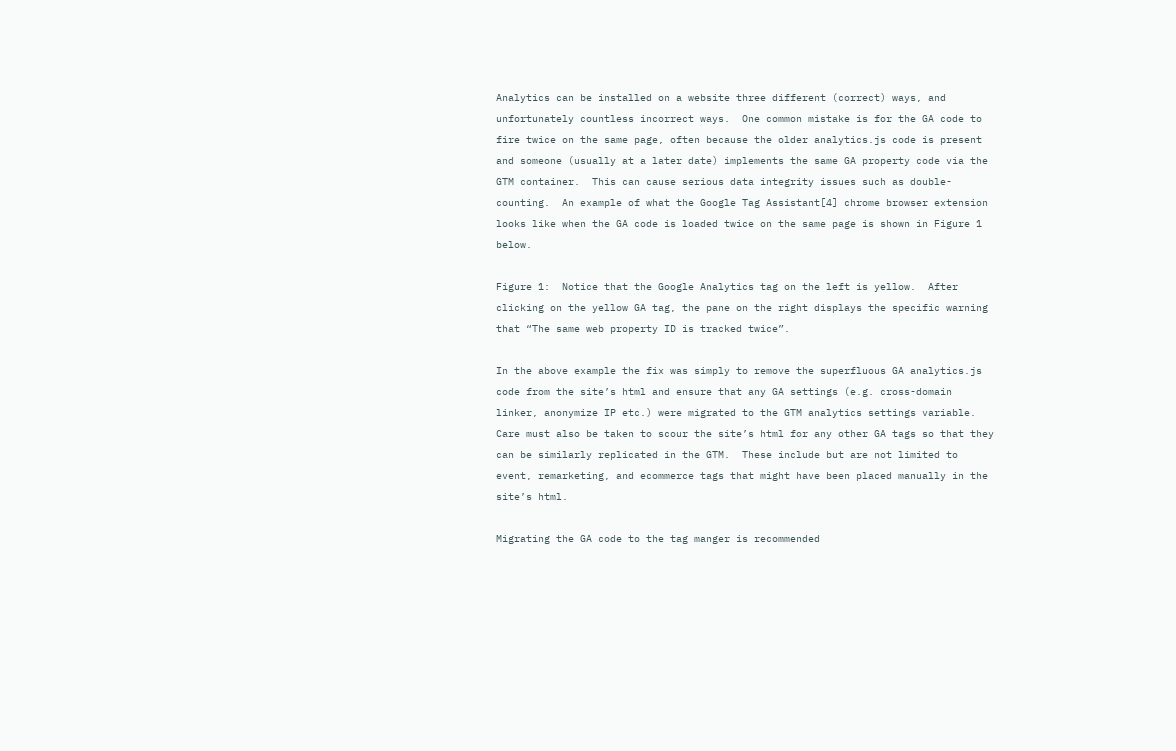Analytics can be installed on a website three different (correct) ways, and unfortunately countless incorrect ways.  One common mistake is for the GA code to fire twice on the same page, often because the older analytics.js code is present and someone (usually at a later date) implements the same GA property code via the GTM container.  This can cause serious data integrity issues such as double-counting.  An example of what the Google Tag Assistant[4] chrome browser extension looks like when the GA code is loaded twice on the same page is shown in Figure 1 below.

Figure 1:  Notice that the Google Analytics tag on the left is yellow.  After clicking on the yellow GA tag, the pane on the right displays the specific warning that “The same web property ID is tracked twice”.

In the above example the fix was simply to remove the superfluous GA analytics.js code from the site’s html and ensure that any GA settings (e.g. cross-domain linker, anonymize IP etc.) were migrated to the GTM analytics settings variable.  Care must also be taken to scour the site’s html for any other GA tags so that they can be similarly replicated in the GTM.  These include but are not limited to event, remarketing, and ecommerce tags that might have been placed manually in the site’s html.

Migrating the GA code to the tag manger is recommended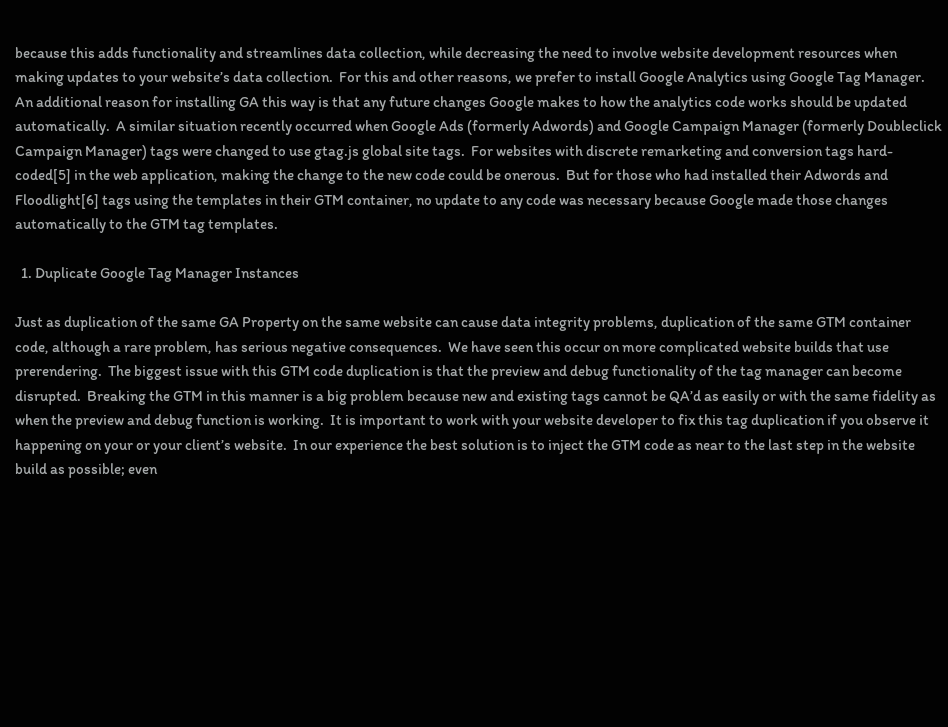because this adds functionality and streamlines data collection, while decreasing the need to involve website development resources when making updates to your website’s data collection.  For this and other reasons, we prefer to install Google Analytics using Google Tag Manager.  An additional reason for installing GA this way is that any future changes Google makes to how the analytics code works should be updated automatically.  A similar situation recently occurred when Google Ads (formerly Adwords) and Google Campaign Manager (formerly Doubleclick Campaign Manager) tags were changed to use gtag.js global site tags.  For websites with discrete remarketing and conversion tags hard-coded[5] in the web application, making the change to the new code could be onerous.  But for those who had installed their Adwords and Floodlight[6] tags using the templates in their GTM container, no update to any code was necessary because Google made those changes automatically to the GTM tag templates.

  1. Duplicate Google Tag Manager Instances

Just as duplication of the same GA Property on the same website can cause data integrity problems, duplication of the same GTM container code, although a rare problem, has serious negative consequences.  We have seen this occur on more complicated website builds that use prerendering.  The biggest issue with this GTM code duplication is that the preview and debug functionality of the tag manager can become disrupted.  Breaking the GTM in this manner is a big problem because new and existing tags cannot be QA’d as easily or with the same fidelity as when the preview and debug function is working.  It is important to work with your website developer to fix this tag duplication if you observe it happening on your or your client’s website.  In our experience the best solution is to inject the GTM code as near to the last step in the website build as possible; even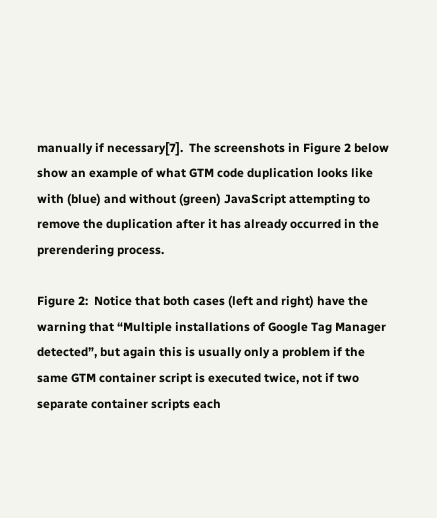manually if necessary[7].  The screenshots in Figure 2 below show an example of what GTM code duplication looks like with (blue) and without (green) JavaScript attempting to remove the duplication after it has already occurred in the prerendering process.

Figure 2:  Notice that both cases (left and right) have the warning that “Multiple installations of Google Tag Manager detected”, but again this is usually only a problem if the same GTM container script is executed twice, not if two separate container scripts each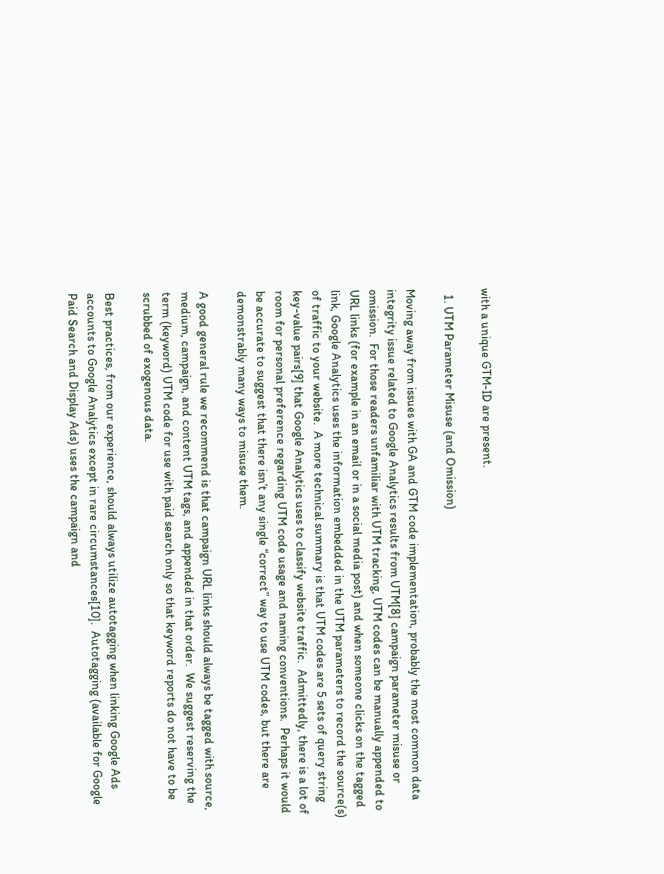with a unique GTM-ID are present.

  1. UTM Parameter Misuse (and Omission)

Moving away from issues with GA and GTM code implementation, probably the most common data integrity issue related to Google Analytics results from UTM[8] campaign parameter misuse or omission.  For those readers unfamiliar with UTM tracking, UTM codes can be manually appended to URL links (for example in an email or in a social media post) and when someone clicks on the tagged link, Google Analytics uses the information embedded in the UTM parameters to record the source(s) of traffic to your website.  A more technical summary is that UTM codes are 5 sets of query string key-value pairs[9] that Google Analytics uses to classify website traffic.  Admittedly, there is a lot of room for personal preference regarding UTM code usage and naming conventions.  Perhaps it would be accurate to suggest that there isn’t any single “correct” way to use UTM codes, but there are demonstrably many ways to misuse them.

A good general rule we recommend is that campaign URL links should always be tagged with source, medium, campaign, and content UTM tags, and appended in that order.  We suggest reserving the term (keyword) UTM code for use with paid search only so that keyword reports do not have to be scrubbed of exogenous data.

Best practices, from our experience, should always utilize autotagging when linking Google Ads accounts to Google Analytics except in rare circumstances[10].  Autotagging (available for Google Paid Search and Display Ads) uses the campaign and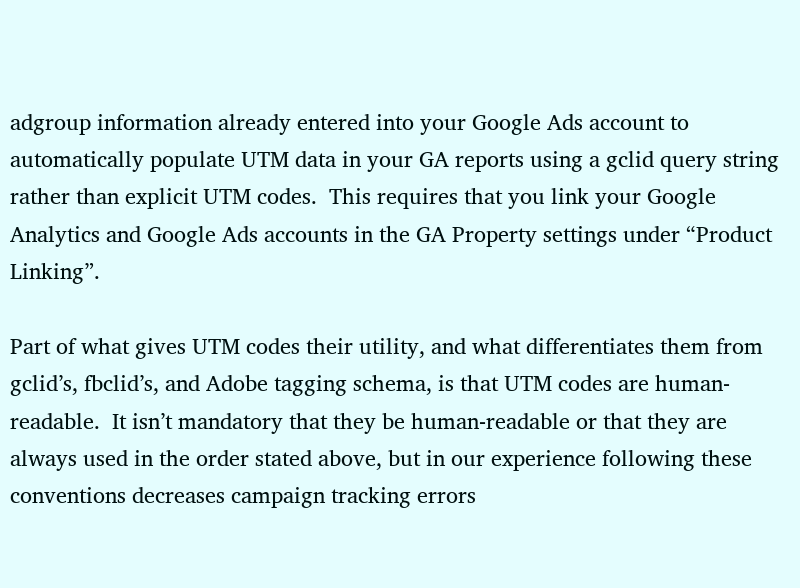adgroup information already entered into your Google Ads account to automatically populate UTM data in your GA reports using a gclid query string rather than explicit UTM codes.  This requires that you link your Google Analytics and Google Ads accounts in the GA Property settings under “Product Linking”.

Part of what gives UTM codes their utility, and what differentiates them from gclid’s, fbclid’s, and Adobe tagging schema, is that UTM codes are human-readable.  It isn’t mandatory that they be human-readable or that they are always used in the order stated above, but in our experience following these conventions decreases campaign tracking errors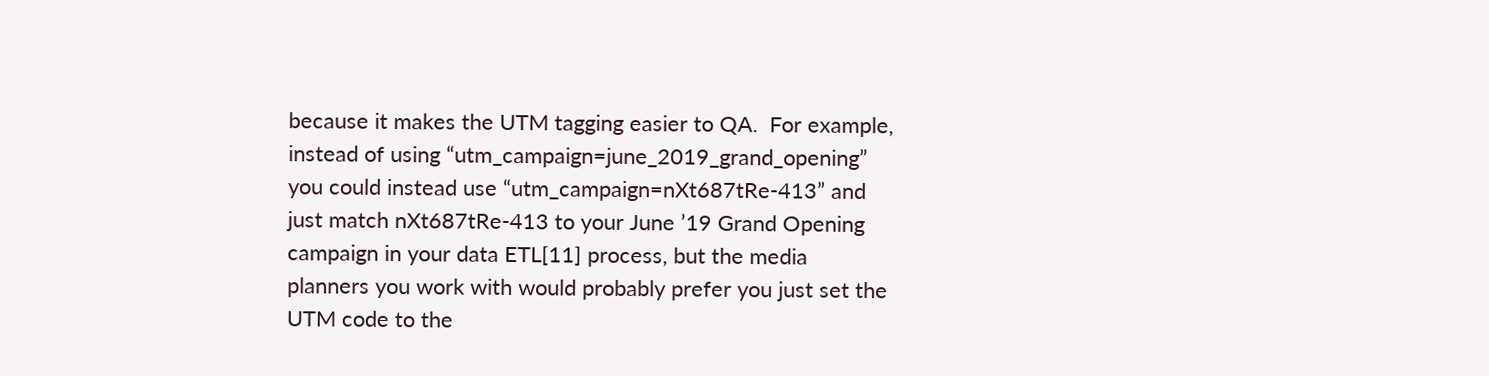because it makes the UTM tagging easier to QA.  For example, instead of using “utm_campaign=june_2019_grand_opening” you could instead use “utm_campaign=nXt687tRe-413” and just match nXt687tRe-413 to your June ’19 Grand Opening campaign in your data ETL[11] process, but the media planners you work with would probably prefer you just set the UTM code to the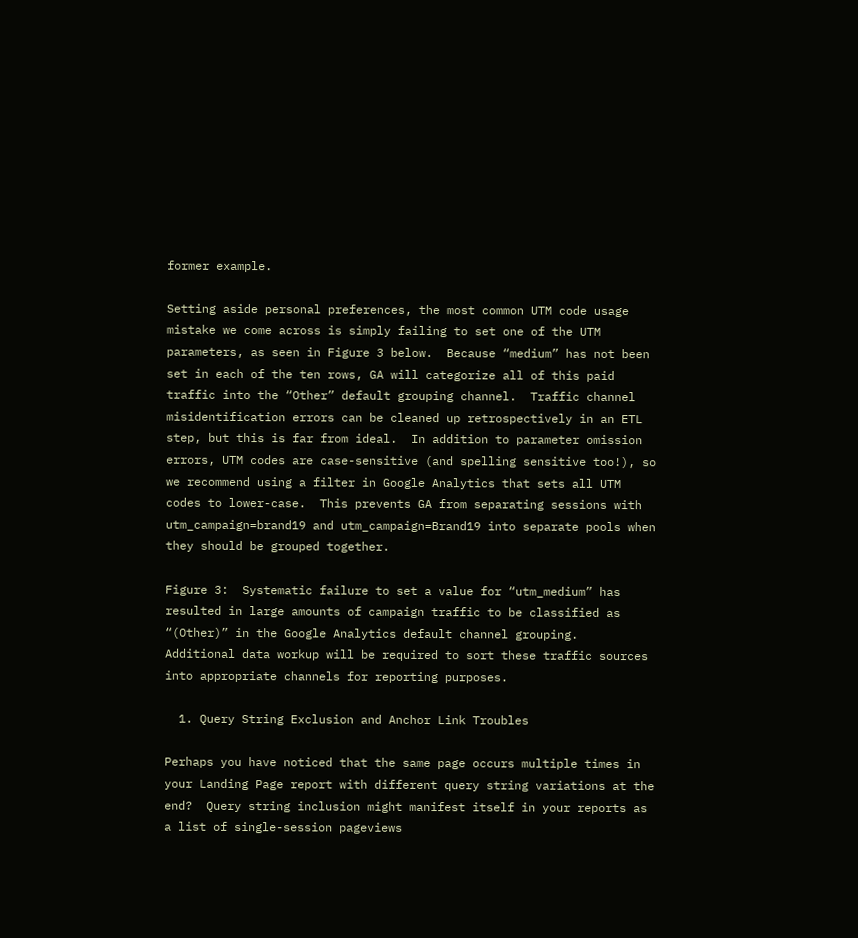former example.

Setting aside personal preferences, the most common UTM code usage mistake we come across is simply failing to set one of the UTM parameters, as seen in Figure 3 below.  Because “medium” has not been set in each of the ten rows, GA will categorize all of this paid traffic into the “Other” default grouping channel.  Traffic channel misidentification errors can be cleaned up retrospectively in an ETL step, but this is far from ideal.  In addition to parameter omission errors, UTM codes are case-sensitive (and spelling sensitive too!), so we recommend using a filter in Google Analytics that sets all UTM codes to lower-case.  This prevents GA from separating sessions with utm_campaign=brand19 and utm_campaign=Brand19 into separate pools when they should be grouped together.

Figure 3:  Systematic failure to set a value for “utm_medium” has resulted in large amounts of campaign traffic to be classified as “(Other)” in the Google Analytics default channel grouping.  Additional data workup will be required to sort these traffic sources into appropriate channels for reporting purposes.

  1. Query String Exclusion and Anchor Link Troubles

Perhaps you have noticed that the same page occurs multiple times in your Landing Page report with different query string variations at the end?  Query string inclusion might manifest itself in your reports as a list of single-session pageviews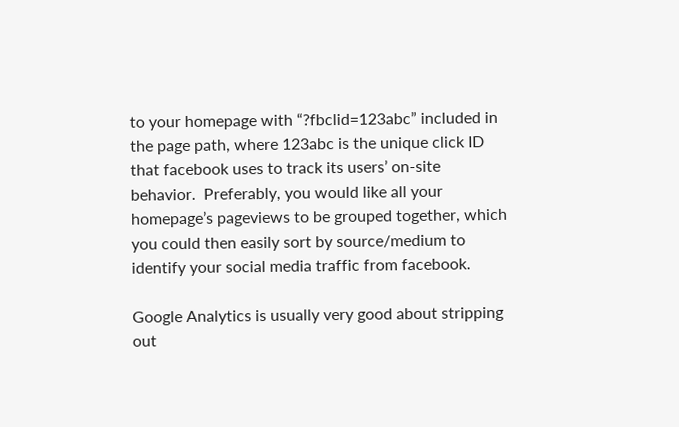to your homepage with “?fbclid=123abc” included in the page path, where 123abc is the unique click ID that facebook uses to track its users’ on-site behavior.  Preferably, you would like all your homepage’s pageviews to be grouped together, which you could then easily sort by source/medium to identify your social media traffic from facebook.

Google Analytics is usually very good about stripping out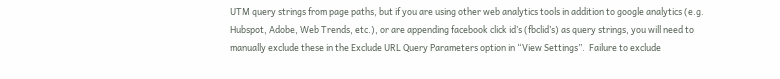UTM query strings from page paths, but if you are using other web analytics tools in addition to google analytics (e.g. Hubspot, Adobe, Web Trends, etc.), or are appending facebook click id’s (fbclid’s) as query strings, you will need to manually exclude these in the Exclude URL Query Parameters option in “View Settings”.  Failure to exclude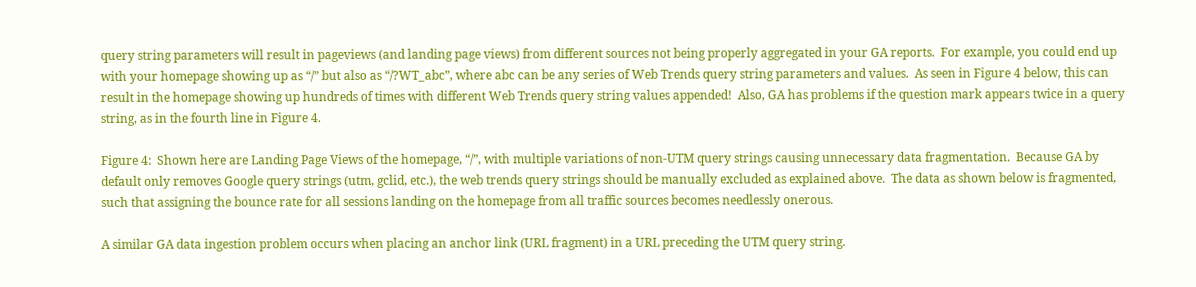query string parameters will result in pageviews (and landing page views) from different sources not being properly aggregated in your GA reports.  For example, you could end up with your homepage showing up as “/” but also as “/?WT_abc”, where abc can be any series of Web Trends query string parameters and values.  As seen in Figure 4 below, this can result in the homepage showing up hundreds of times with different Web Trends query string values appended!  Also, GA has problems if the question mark appears twice in a query string, as in the fourth line in Figure 4.

Figure 4:  Shown here are Landing Page Views of the homepage, “/”, with multiple variations of non-UTM query strings causing unnecessary data fragmentation.  Because GA by default only removes Google query strings (utm, gclid, etc.), the web trends query strings should be manually excluded as explained above.  The data as shown below is fragmented, such that assigning the bounce rate for all sessions landing on the homepage from all traffic sources becomes needlessly onerous.

A similar GA data ingestion problem occurs when placing an anchor link (URL fragment) in a URL preceding the UTM query string.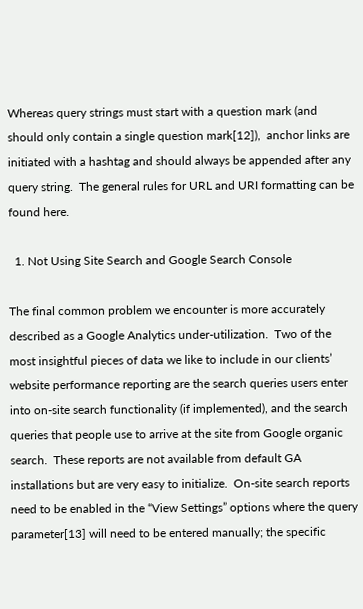Whereas query strings must start with a question mark (and should only contain a single question mark[12]),  anchor links are initiated with a hashtag and should always be appended after any query string.  The general rules for URL and URI formatting can be found here.

  1. Not Using Site Search and Google Search Console

The final common problem we encounter is more accurately described as a Google Analytics under-utilization.  Two of the most insightful pieces of data we like to include in our clients’ website performance reporting are the search queries users enter into on-site search functionality (if implemented), and the search queries that people use to arrive at the site from Google organic search.  These reports are not available from default GA installations but are very easy to initialize.  On-site search reports need to be enabled in the “View Settings” options where the query parameter[13] will need to be entered manually; the specific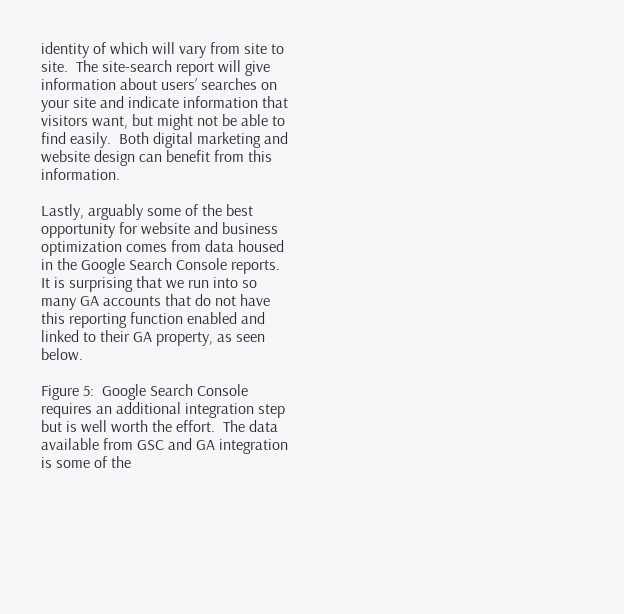identity of which will vary from site to site.  The site-search report will give information about users’ searches on your site and indicate information that visitors want, but might not be able to find easily.  Both digital marketing and website design can benefit from this information.

Lastly, arguably some of the best opportunity for website and business optimization comes from data housed in the Google Search Console reports.  It is surprising that we run into so many GA accounts that do not have this reporting function enabled and linked to their GA property, as seen below.

Figure 5:  Google Search Console requires an additional integration step but is well worth the effort.  The data available from GSC and GA integration is some of the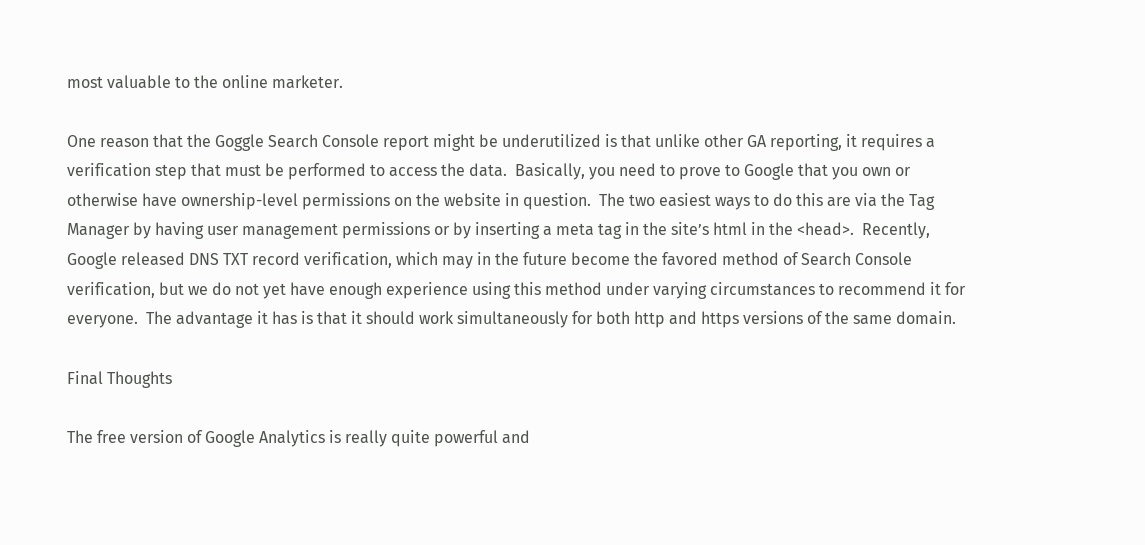most valuable to the online marketer.

One reason that the Goggle Search Console report might be underutilized is that unlike other GA reporting, it requires a verification step that must be performed to access the data.  Basically, you need to prove to Google that you own or otherwise have ownership-level permissions on the website in question.  The two easiest ways to do this are via the Tag Manager by having user management permissions or by inserting a meta tag in the site’s html in the <head>.  Recently, Google released DNS TXT record verification, which may in the future become the favored method of Search Console verification, but we do not yet have enough experience using this method under varying circumstances to recommend it for everyone.  The advantage it has is that it should work simultaneously for both http and https versions of the same domain.

Final Thoughts

The free version of Google Analytics is really quite powerful and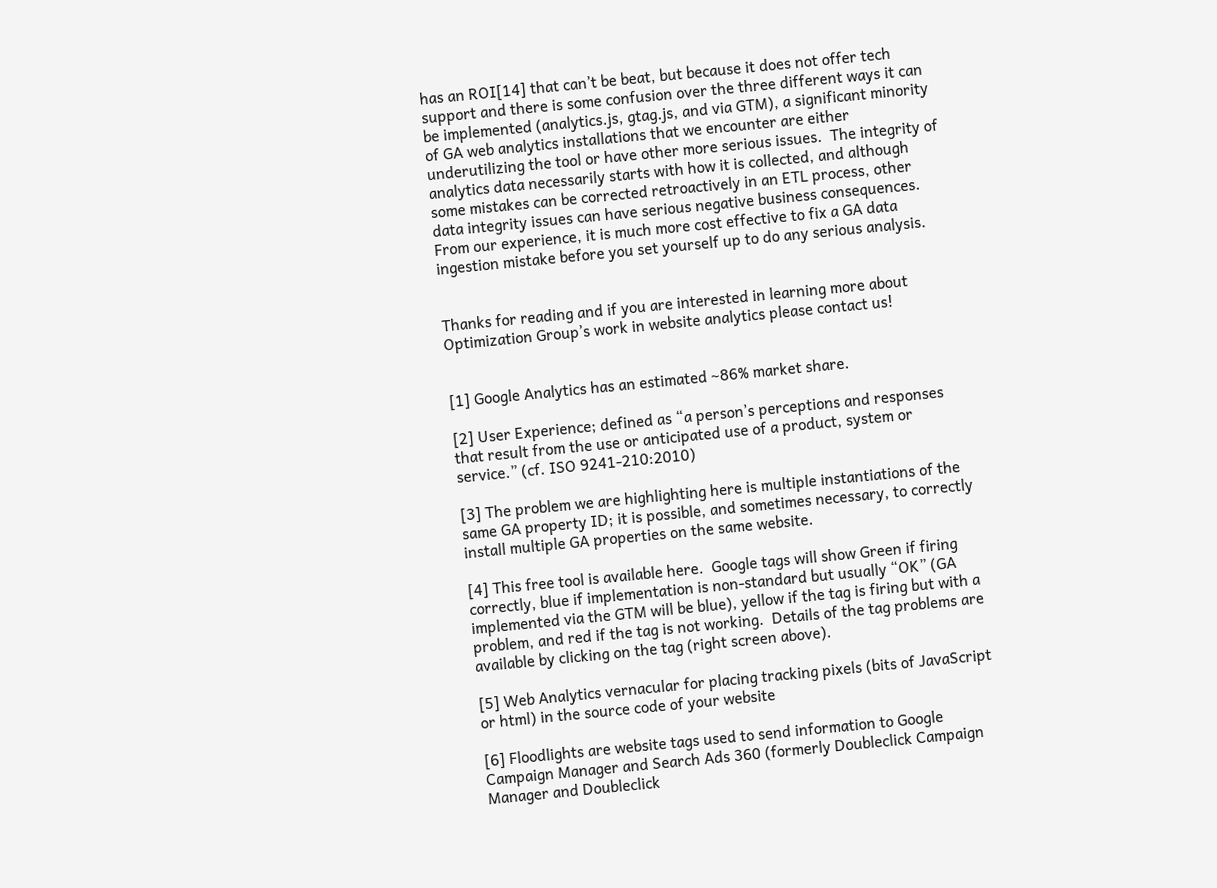has an ROI[14] that can’t be beat, but because it does not offer tech support and there is some confusion over the three different ways it can be implemented (analytics.js, gtag.js, and via GTM), a significant minority of GA web analytics installations that we encounter are either underutilizing the tool or have other more serious issues.  The integrity of analytics data necessarily starts with how it is collected, and although some mistakes can be corrected retroactively in an ETL process, other data integrity issues can have serious negative business consequences.  From our experience, it is much more cost effective to fix a GA data ingestion mistake before you set yourself up to do any serious analysis.


Thanks for reading and if you are interested in learning more about Optimization Group’s work in website analytics please contact us!


[1] Google Analytics has an estimated ~86% market share.

[2] User Experience; defined as “a person’s perceptions and responses that result from the use or anticipated use of a product, system or service.” (cf. ISO 9241-210:2010)

[3] The problem we are highlighting here is multiple instantiations of the same GA property ID; it is possible, and sometimes necessary, to correctly install multiple GA properties on the same website.

[4] This free tool is available here.  Google tags will show Green if firing correctly, blue if implementation is non-standard but usually “OK” (GA implemented via the GTM will be blue), yellow if the tag is firing but with a problem, and red if the tag is not working.  Details of the tag problems are available by clicking on the tag (right screen above).

[5] Web Analytics vernacular for placing tracking pixels (bits of JavaScript or html) in the source code of your website

[6] Floodlights are website tags used to send information to Google Campaign Manager and Search Ads 360 (formerly Doubleclick Campaign Manager and Doubleclick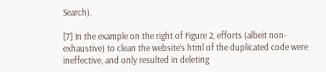Search).

[7] In the example on the right of Figure 2, efforts (albeit non-exhaustive) to clean the website’s html of the duplicated code were ineffective, and only resulted in deleting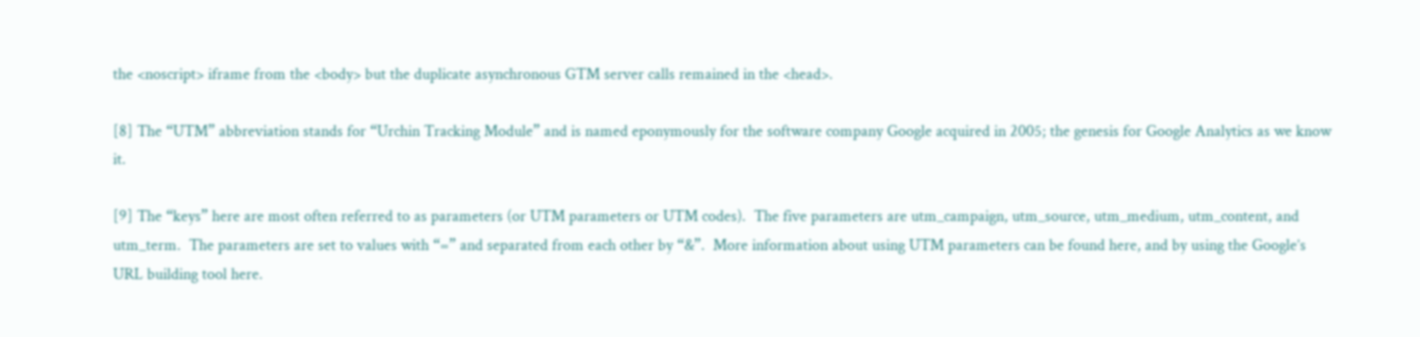the <noscript> iframe from the <body> but the duplicate asynchronous GTM server calls remained in the <head>.

[8] The “UTM” abbreviation stands for “Urchin Tracking Module” and is named eponymously for the software company Google acquired in 2005; the genesis for Google Analytics as we know it.

[9] The “keys” here are most often referred to as parameters (or UTM parameters or UTM codes).  The five parameters are utm_campaign, utm_source, utm_medium, utm_content, and utm_term.  The parameters are set to values with “=” and separated from each other by “&”.  More information about using UTM parameters can be found here, and by using the Google’s URL building tool here.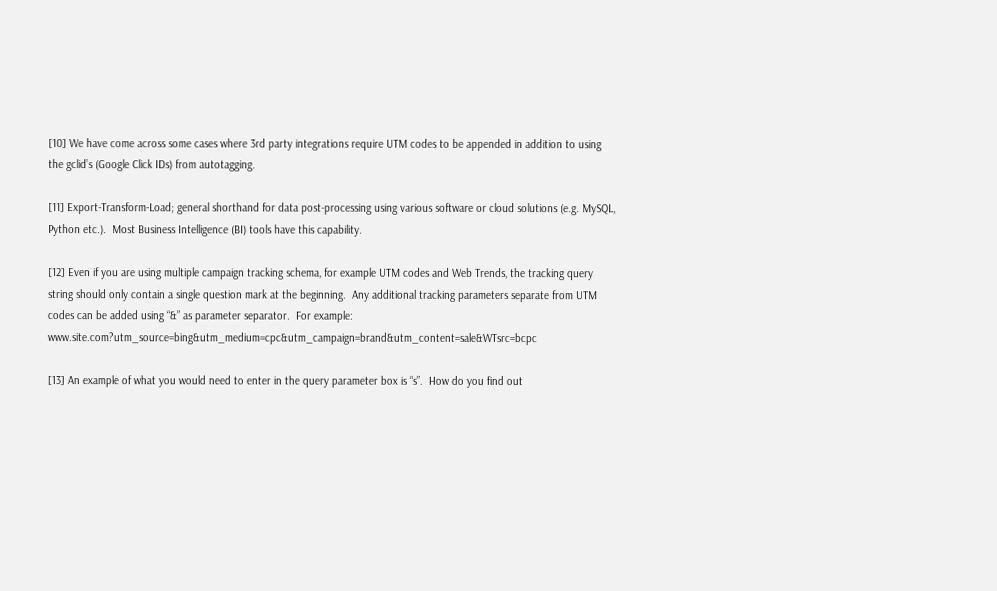[10] We have come across some cases where 3rd party integrations require UTM codes to be appended in addition to using the gclid’s (Google Click IDs) from autotagging.

[11] Export-Transform-Load; general shorthand for data post-processing using various software or cloud solutions (e.g. MySQL, Python etc.).  Most Business Intelligence (BI) tools have this capability.

[12] Even if you are using multiple campaign tracking schema, for example UTM codes and Web Trends, the tracking query string should only contain a single question mark at the beginning.  Any additional tracking parameters separate from UTM codes can be added using “&” as parameter separator.  For example: www.site.com?utm_source=bing&utm_medium=cpc&utm_campaign=brand&utm_content=sale&WTsrc=bcpc

[13] An example of what you would need to enter in the query parameter box is “s”.  How do you find out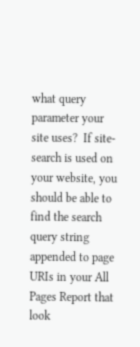what query parameter your site uses?  If site-search is used on your website, you should be able to find the search query string appended to page URIs in your All Pages Report that look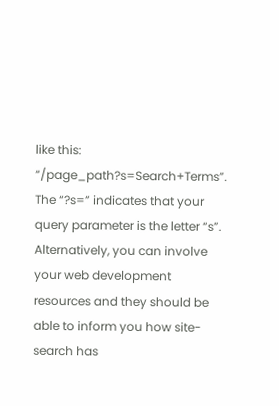like this: “/page_path?s=Search+Terms”.  The “?s=” indicates that your query parameter is the letter “s”.  Alternatively, you can involve your web development resources and they should be able to inform you how site-search has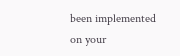been implemented on your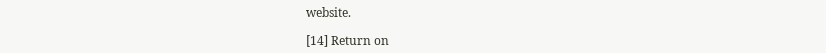website.

[14] Return on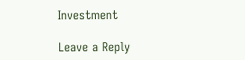Investment

Leave a Reply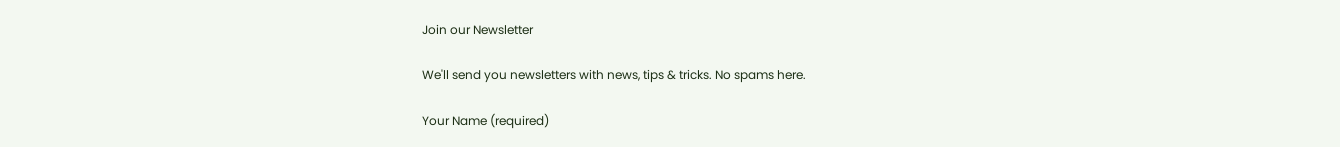Join our Newsletter

We'll send you newsletters with news, tips & tricks. No spams here.

Your Name (required)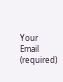Your Email (required)